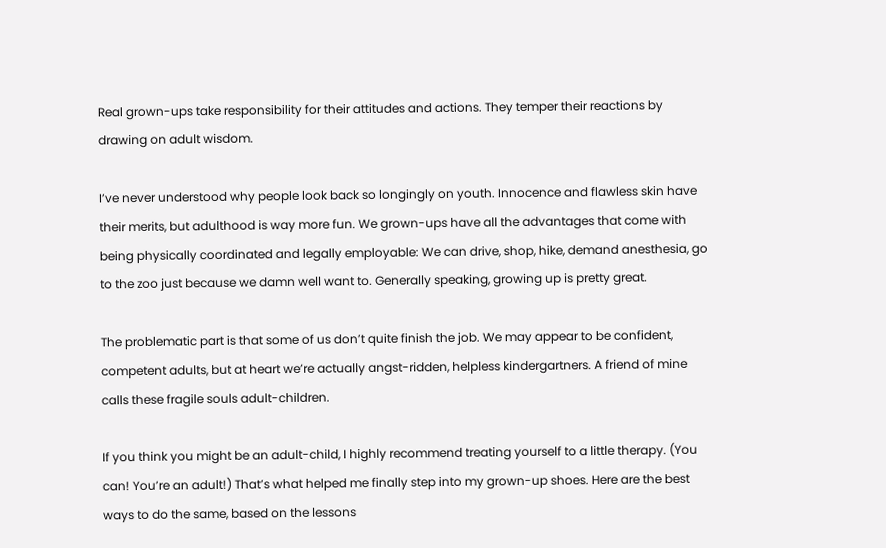Real grown-ups take responsibility for their attitudes and actions. They temper their reactions by drawing on adult wisdom.

I’ve never understood why people look back so longingly on youth. Innocence and flawless skin have their merits, but adulthood is way more fun. We grown-ups have all the advantages that come with being physically coordinated and legally employable: We can drive, shop, hike, demand anesthesia, go to the zoo just because we damn well want to. Generally speaking, growing up is pretty great.

The problematic part is that some of us don’t quite finish the job. We may appear to be confident, competent adults, but at heart we’re actually angst-ridden, helpless kindergartners. A friend of mine calls these fragile souls adult-children.

If you think you might be an adult-child, I highly recommend treating yourself to a little therapy. (You can! You’re an adult!) That’s what helped me finally step into my grown-up shoes. Here are the best ways to do the same, based on the lessons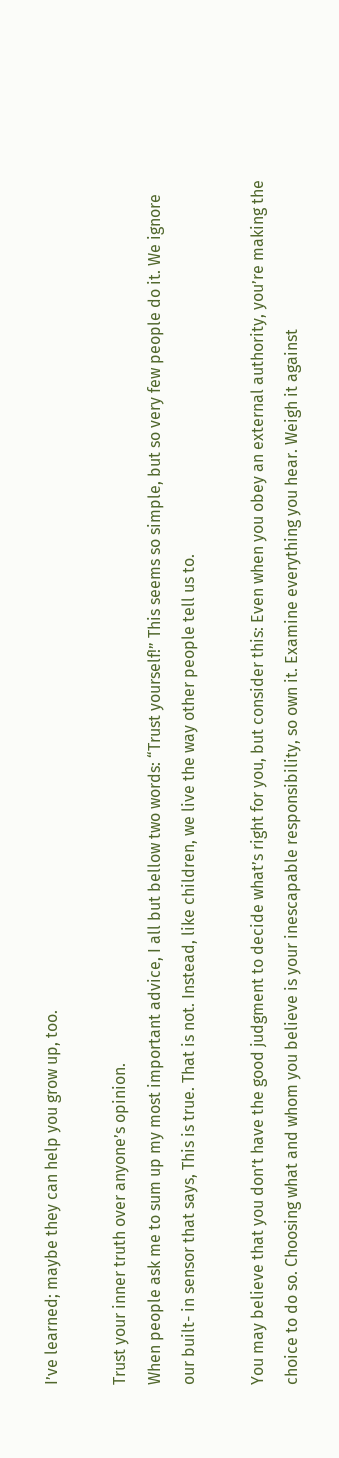I’ve learned; maybe they can help you grow up, too.

Trust your inner truth over anyone’s opinion.
When people ask me to sum up my most important advice, I all but bellow two words: “Trust yourself!” This seems so simple, but so very few people do it. We ignore our built- in sensor that says, This is true. That is not. Instead, like children, we live the way other people tell us to.

You may believe that you don’t have the good judgment to decide what’s right for you, but consider this: Even when you obey an external authority, you’re making the choice to do so. Choosing what and whom you believe is your inescapable responsibility, so own it. Examine everything you hear. Weigh it against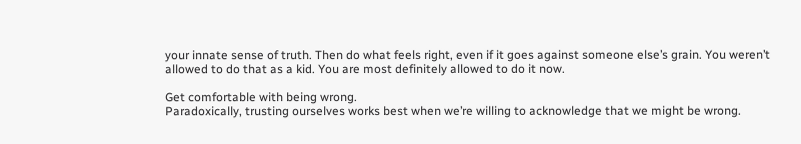your innate sense of truth. Then do what feels right, even if it goes against someone else’s grain. You weren’t allowed to do that as a kid. You are most definitely allowed to do it now.

Get comfortable with being wrong.
Paradoxically, trusting ourselves works best when we’re willing to acknowledge that we might be wrong.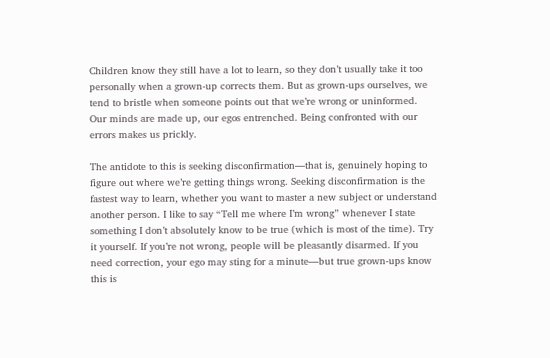Children know they still have a lot to learn, so they don’t usually take it too personally when a grown-up corrects them. But as grown-ups ourselves, we tend to bristle when someone points out that we’re wrong or uninformed. Our minds are made up, our egos entrenched. Being confronted with our errors makes us prickly.

The antidote to this is seeking disconfirmation—that is, genuinely hoping to figure out where we’re getting things wrong. Seeking disconfirmation is the fastest way to learn, whether you want to master a new subject or understand another person. I like to say “Tell me where I’m wrong” whenever I state something I don’t absolutely know to be true (which is most of the time). Try it yourself. If you’re not wrong, people will be pleasantly disarmed. If you need correction, your ego may sting for a minute—but true grown-ups know this is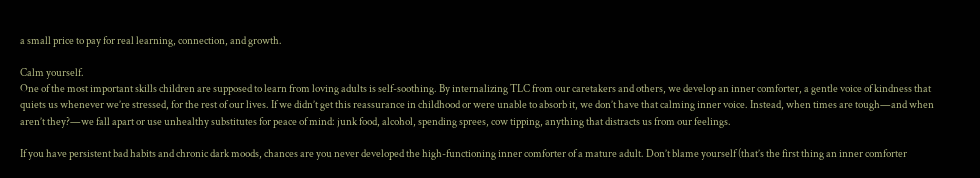a small price to pay for real learning, connection, and growth.

Calm yourself.
One of the most important skills children are supposed to learn from loving adults is self-soothing. By internalizing TLC from our caretakers and others, we develop an inner comforter, a gentle voice of kindness that quiets us whenever we’re stressed, for the rest of our lives. If we didn’t get this reassurance in childhood or were unable to absorb it, we don’t have that calming inner voice. Instead, when times are tough—and when aren’t they?—we fall apart or use unhealthy substitutes for peace of mind: junk food, alcohol, spending sprees, cow tipping, anything that distracts us from our feelings.

If you have persistent bad habits and chronic dark moods, chances are you never developed the high-functioning inner comforter of a mature adult. Don’t blame yourself (that’s the first thing an inner comforter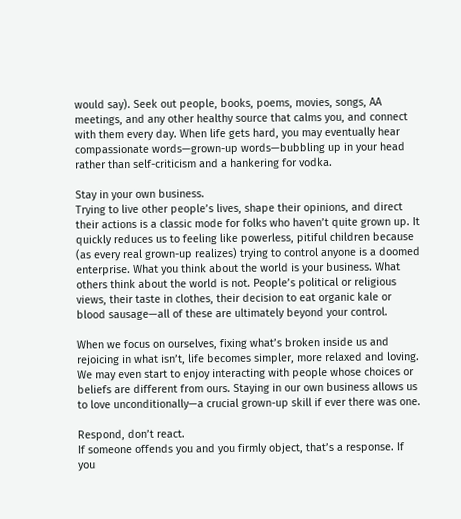would say). Seek out people, books, poems, movies, songs, AA meetings, and any other healthy source that calms you, and connect with them every day. When life gets hard, you may eventually hear compassionate words—grown-up words—bubbling up in your head rather than self-criticism and a hankering for vodka.

Stay in your own business.
Trying to live other people’s lives, shape their opinions, and direct their actions is a classic mode for folks who haven’t quite grown up. It quickly reduces us to feeling like powerless, pitiful children because (as every real grown-up realizes) trying to control anyone is a doomed enterprise. What you think about the world is your business. What others think about the world is not. People’s political or religious views, their taste in clothes, their decision to eat organic kale or blood sausage—all of these are ultimately beyond your control.

When we focus on ourselves, fixing what’s broken inside us and rejoicing in what isn’t, life becomes simpler, more relaxed and loving. We may even start to enjoy interacting with people whose choices or beliefs are different from ours. Staying in our own business allows us to love unconditionally—a crucial grown-up skill if ever there was one.

Respond, don’t react.
If someone offends you and you firmly object, that’s a response. If you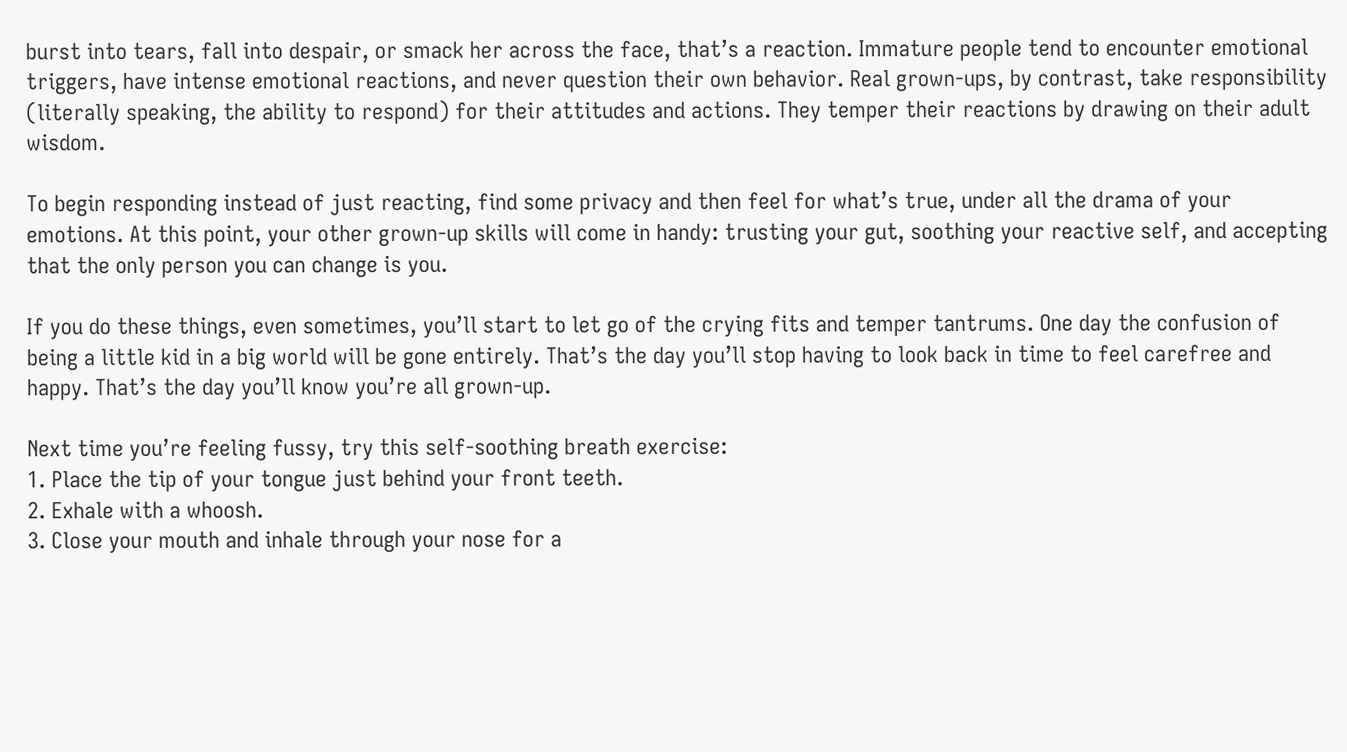burst into tears, fall into despair, or smack her across the face, that’s a reaction. Immature people tend to encounter emotional triggers, have intense emotional reactions, and never question their own behavior. Real grown-ups, by contrast, take responsibility (literally speaking, the ability to respond) for their attitudes and actions. They temper their reactions by drawing on their adult wisdom.

To begin responding instead of just reacting, find some privacy and then feel for what’s true, under all the drama of your emotions. At this point, your other grown-up skills will come in handy: trusting your gut, soothing your reactive self, and accepting that the only person you can change is you.

If you do these things, even sometimes, you’ll start to let go of the crying fits and temper tantrums. One day the confusion of being a little kid in a big world will be gone entirely. That’s the day you’ll stop having to look back in time to feel carefree and happy. That’s the day you’ll know you’re all grown-up.

Next time you’re feeling fussy, try this self-soothing breath exercise:
1. Place the tip of your tongue just behind your front teeth.
2. Exhale with a whoosh.
3. Close your mouth and inhale through your nose for a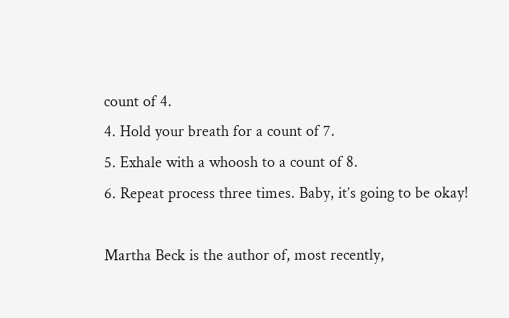count of 4.
4. Hold your breath for a count of 7.
5. Exhale with a whoosh to a count of 8.
6. Repeat process three times. Baby, it’s going to be okay!

Martha Beck is the author of, most recently,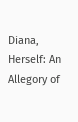Diana, Herself: An Allegory of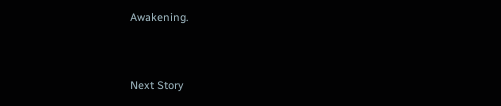Awakening.


Next Story